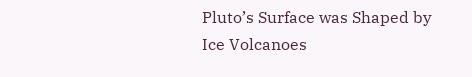Pluto’s Surface was Shaped by Ice Volcanoes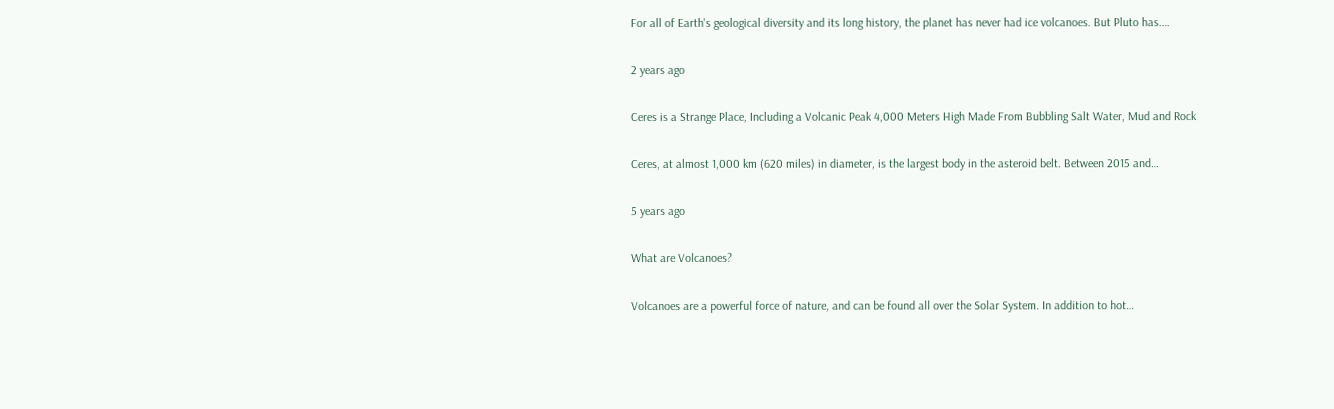For all of Earth's geological diversity and its long history, the planet has never had ice volcanoes. But Pluto has.…

2 years ago

Ceres is a Strange Place, Including a Volcanic Peak 4,000 Meters High Made From Bubbling Salt Water, Mud and Rock

Ceres, at almost 1,000 km (620 miles) in diameter, is the largest body in the asteroid belt. Between 2015 and…

5 years ago

What are Volcanoes?

Volcanoes are a powerful force of nature, and can be found all over the Solar System. In addition to hot…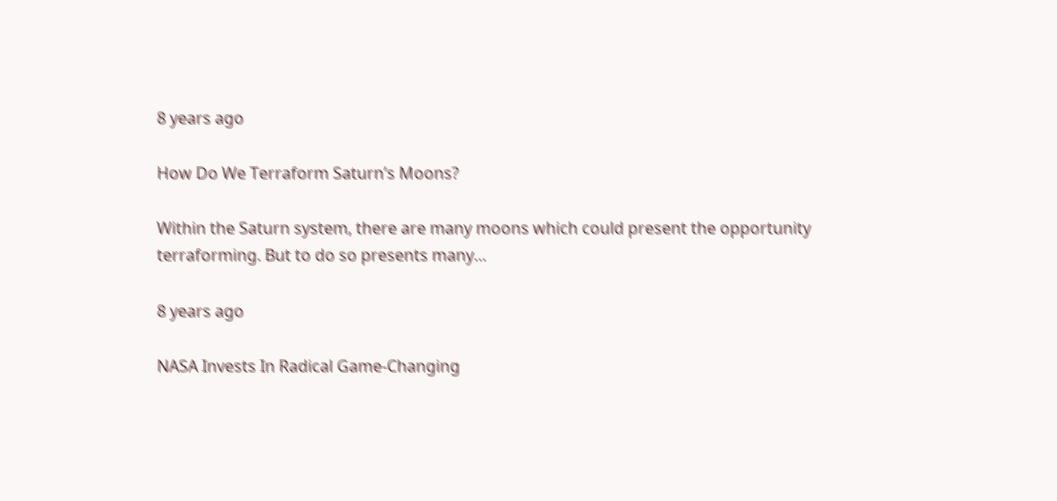8 years ago

How Do We Terraform Saturn’s Moons?

Within the Saturn system, there are many moons which could present the opportunity terraforming. But to do so presents many…

8 years ago

NASA Invests In Radical Game-Changing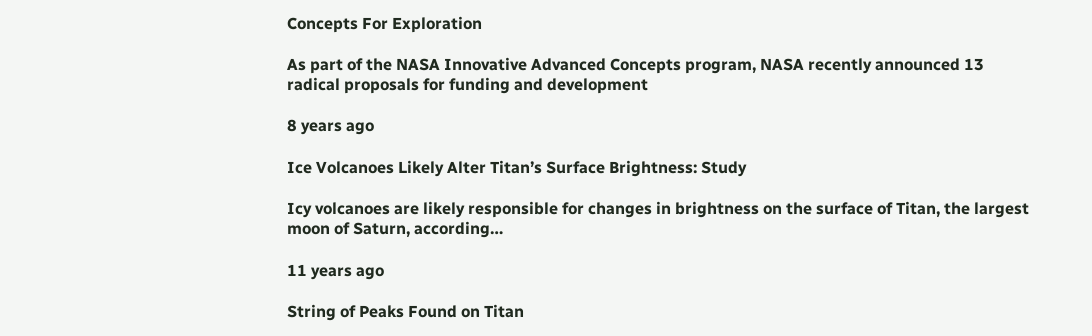Concepts For Exploration

As part of the NASA Innovative Advanced Concepts program, NASA recently announced 13 radical proposals for funding and development

8 years ago

Ice Volcanoes Likely Alter Titan’s Surface Brightness: Study

Icy volcanoes are likely responsible for changes in brightness on the surface of Titan, the largest moon of Saturn, according…

11 years ago

String of Peaks Found on Titan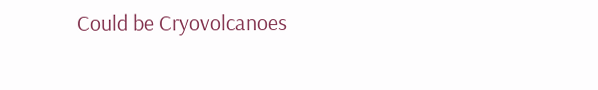Could be Cryovolcanoes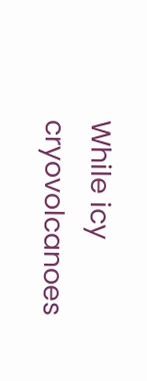While icy cryovolcanoes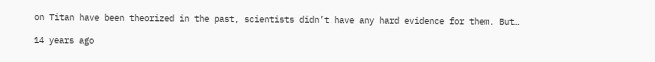on Titan have been theorized in the past, scientists didn’t have any hard evidence for them. But…

14 years ago